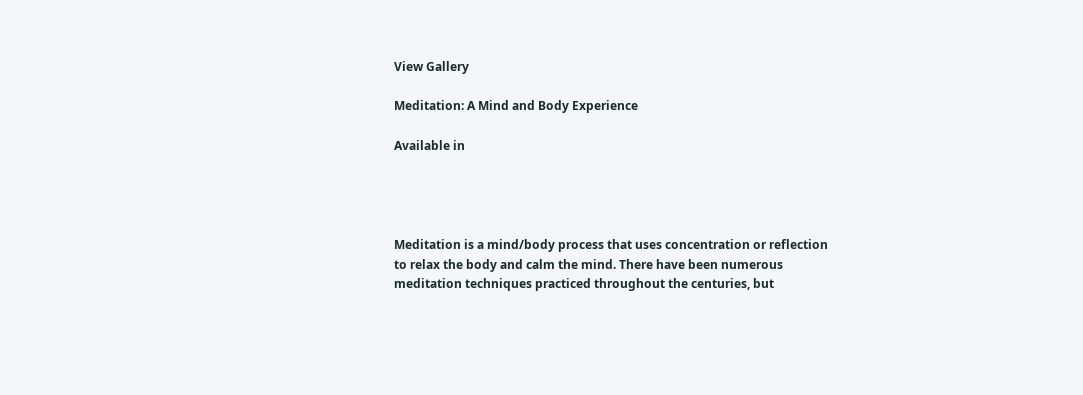View Gallery

Meditation: A Mind and Body Experience

Available in




Meditation is a mind/body process that uses concentration or reflection to relax the body and calm the mind. There have been numerous meditation techniques practiced throughout the centuries, but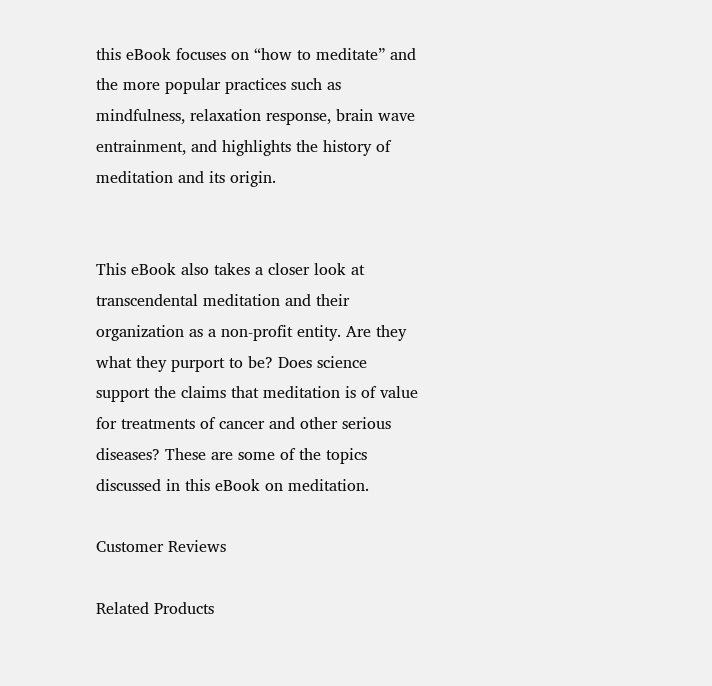this eBook focuses on “how to meditate” and the more popular practices such as mindfulness, relaxation response, brain wave entrainment, and highlights the history of meditation and its origin.


This eBook also takes a closer look at transcendental meditation and their organization as a non-profit entity. Are they what they purport to be? Does science support the claims that meditation is of value for treatments of cancer and other serious diseases? These are some of the topics discussed in this eBook on meditation.

Customer Reviews

Related Products